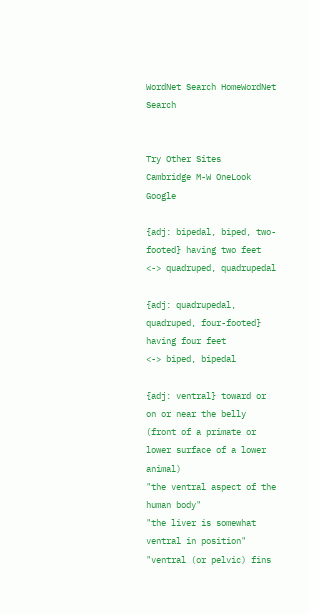WordNet Search HomeWordNet Search


Try Other Sites   Cambridge M-W OneLook Google

{adj: bipedal, biped, two-footed} having two feet
<-> quadruped, quadrupedal

{adj: quadrupedal, quadruped, four-footed} having four feet
<-> biped, bipedal

{adj: ventral} toward or on or near the belly (front of a primate or lower surface of a lower animal)
"the ventral aspect of the human body"
"the liver is somewhat ventral in position"
"ventral (or pelvic) fins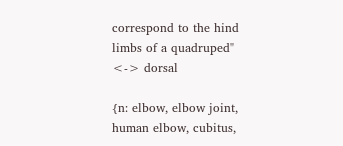correspond to the hind limbs of a quadruped"
<-> dorsal

{n: elbow, elbow joint, human elbow, cubitus,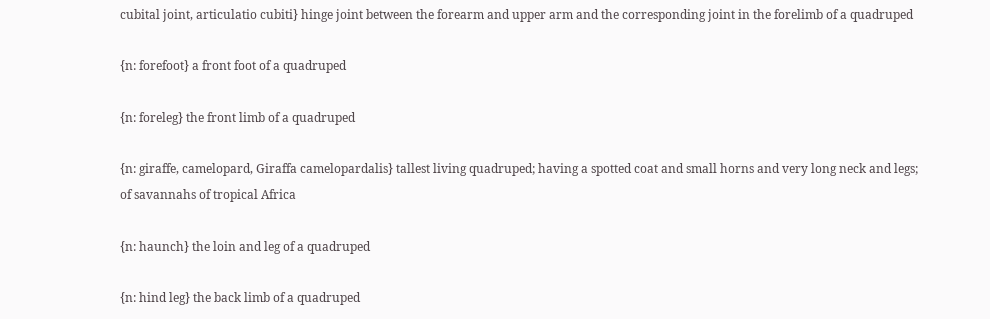cubital joint, articulatio cubiti} hinge joint between the forearm and upper arm and the corresponding joint in the forelimb of a quadruped

{n: forefoot} a front foot of a quadruped

{n: foreleg} the front limb of a quadruped

{n: giraffe, camelopard, Giraffa camelopardalis} tallest living quadruped; having a spotted coat and small horns and very long neck and legs; of savannahs of tropical Africa

{n: haunch} the loin and leg of a quadruped

{n: hind leg} the back limb of a quadruped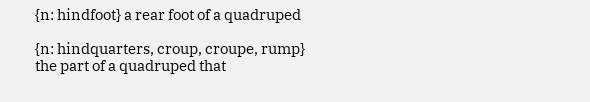{n: hindfoot} a rear foot of a quadruped

{n: hindquarters, croup, croupe, rump} the part of a quadruped that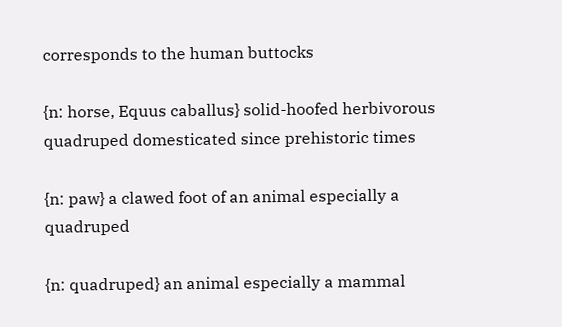corresponds to the human buttocks

{n: horse, Equus caballus} solid-hoofed herbivorous quadruped domesticated since prehistoric times

{n: paw} a clawed foot of an animal especially a quadruped

{n: quadruped} an animal especially a mammal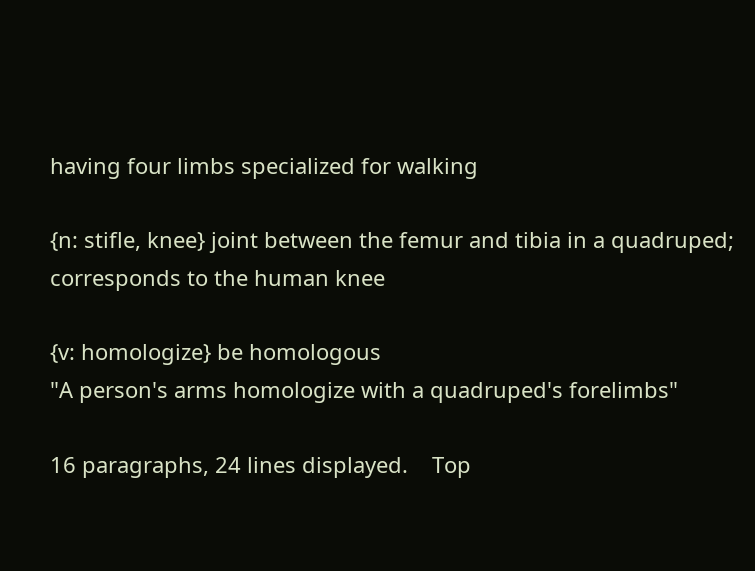having four limbs specialized for walking

{n: stifle, knee} joint between the femur and tibia in a quadruped; corresponds to the human knee

{v: homologize} be homologous
"A person's arms homologize with a quadruped's forelimbs"

16 paragraphs, 24 lines displayed.    Top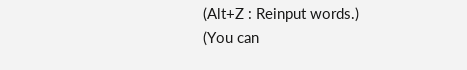(Alt+Z : Reinput words.)
(You can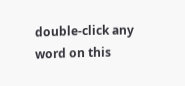double-click any word on this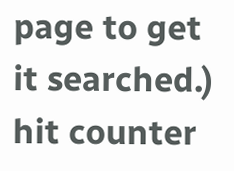page to get it searched.)
hit counter